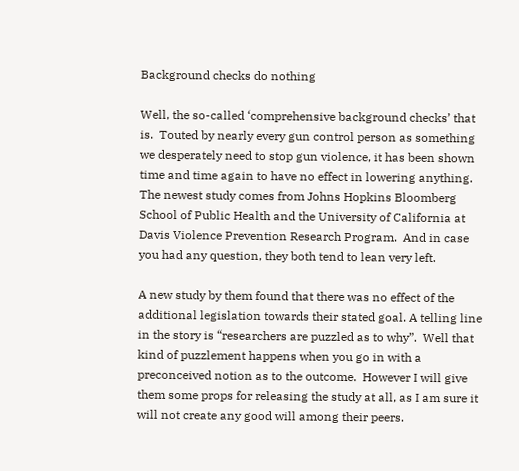Background checks do nothing

Well, the so-called ‘comprehensive background checks’ that is.  Touted by nearly every gun control person as something we desperately need to stop gun violence, it has been shown time and time again to have no effect in lowering anything.  The newest study comes from Johns Hopkins Bloomberg School of Public Health and the University of California at Davis Violence Prevention Research Program.  And in case you had any question, they both tend to lean very left.

A new study by them found that there was no effect of the additional legislation towards their stated goal. A telling line in the story is “researchers are puzzled as to why”.  Well that kind of puzzlement happens when you go in with a preconceived notion as to the outcome.  However I will give them some props for releasing the study at all, as I am sure it will not create any good will among their peers.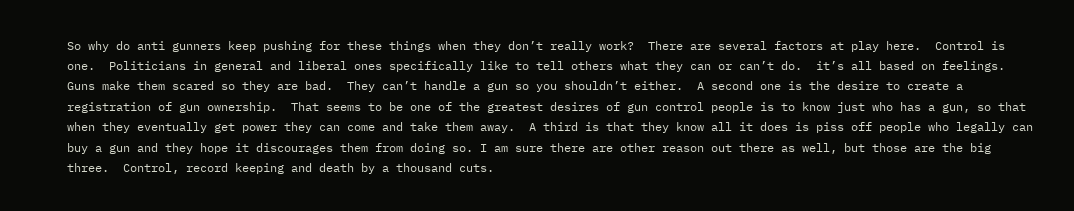So why do anti gunners keep pushing for these things when they don’t really work?  There are several factors at play here.  Control is one.  Politicians in general and liberal ones specifically like to tell others what they can or can’t do.  it’s all based on feelings.  Guns make them scared so they are bad.  They can’t handle a gun so you shouldn’t either.  A second one is the desire to create a registration of gun ownership.  That seems to be one of the greatest desires of gun control people is to know just who has a gun, so that when they eventually get power they can come and take them away.  A third is that they know all it does is piss off people who legally can buy a gun and they hope it discourages them from doing so. I am sure there are other reason out there as well, but those are the big three.  Control, record keeping and death by a thousand cuts.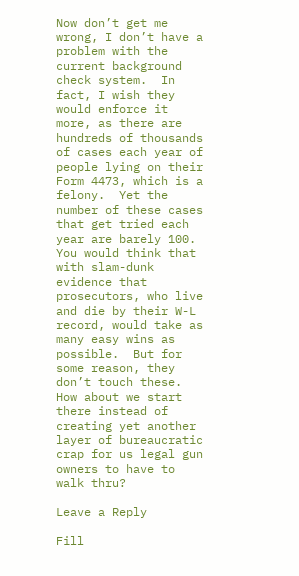Now don’t get me wrong, I don’t have a problem with the current background check system.  In fact, I wish they would enforce it more, as there are hundreds of thousands of cases each year of people lying on their Form 4473, which is a felony.  Yet the number of these cases that get tried each year are barely 100.  You would think that with slam-dunk evidence that prosecutors, who live and die by their W-L record, would take as many easy wins as possible.  But for some reason, they don’t touch these.  How about we start there instead of creating yet another layer of bureaucratic crap for us legal gun owners to have to walk thru?

Leave a Reply

Fill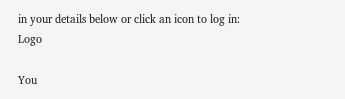in your details below or click an icon to log in: Logo

You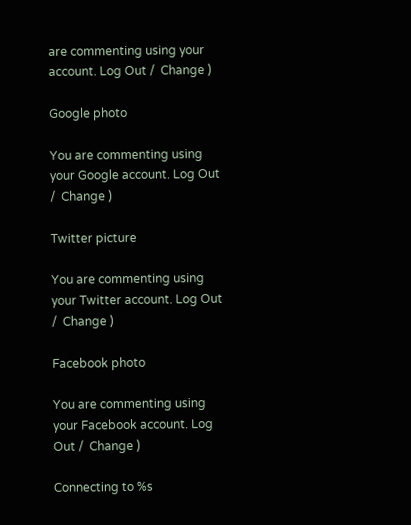are commenting using your account. Log Out /  Change )

Google photo

You are commenting using your Google account. Log Out /  Change )

Twitter picture

You are commenting using your Twitter account. Log Out /  Change )

Facebook photo

You are commenting using your Facebook account. Log Out /  Change )

Connecting to %s